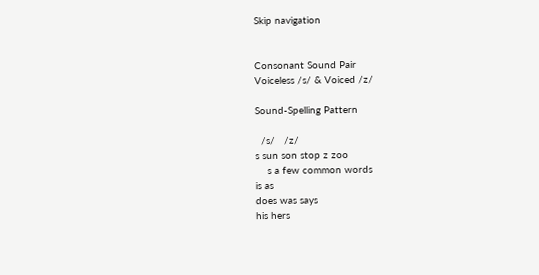Skip navigation


Consonant Sound Pair
Voiceless /s/ & Voiced /z/

Sound-Spelling Pattern

  /s/   /z/
s sun son stop z zoo
    s a few common words
is as
does was says
his hers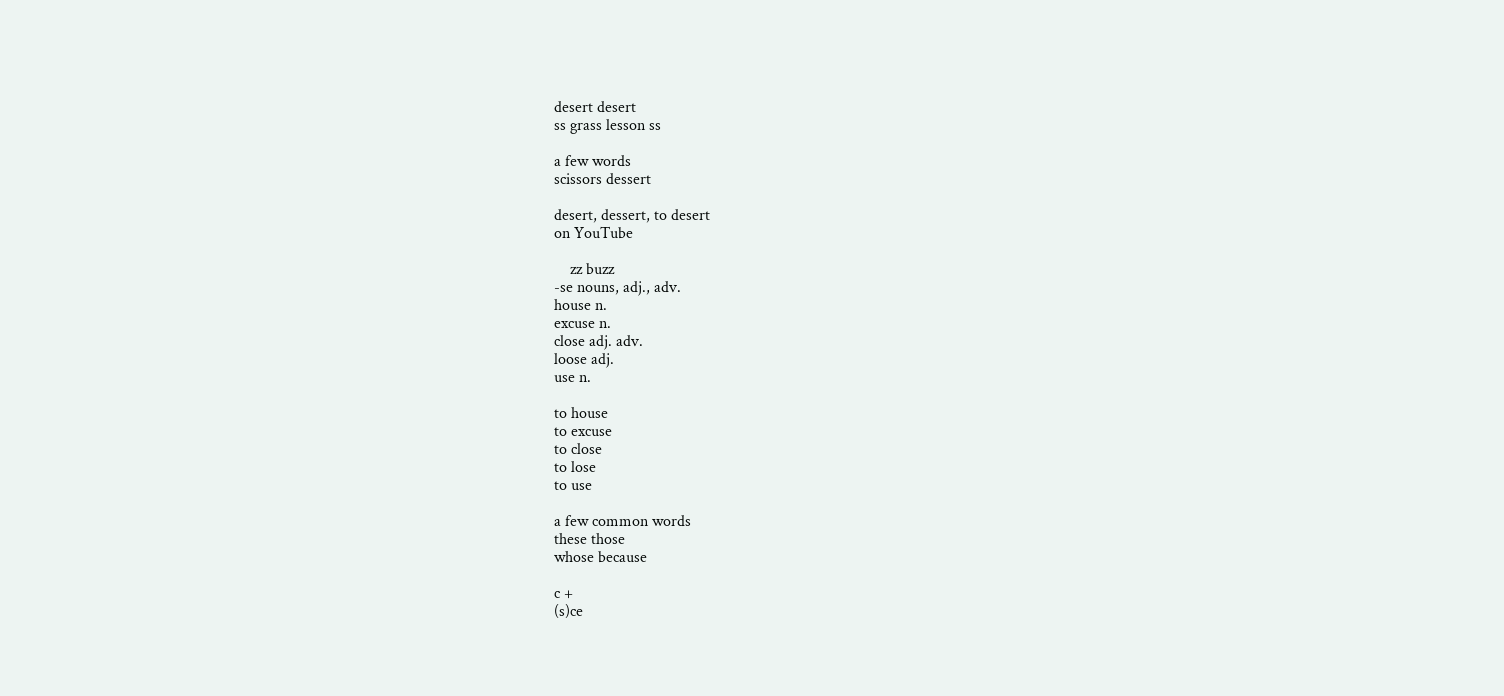desert desert
ss grass lesson ss

a few words
scissors dessert

desert, dessert, to desert
on YouTube

    zz buzz
-se nouns, adj., adv.
house n.
excuse n.
close adj. adv.
loose adj.
use n.

to house
to excuse
to close
to lose
to use

a few common words
these those
whose because

c +
(s)ce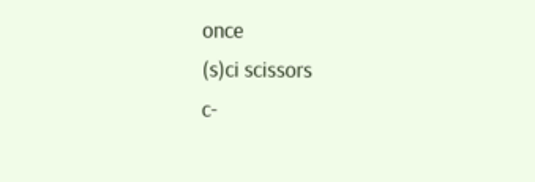once
(s)ci scissors
c-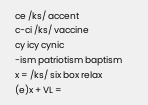ce /ks/ accent
c-ci /ks/ vaccine
cy icy cynic
-ism patriotism baptism
x = /ks/ six box relax
(e)x + VL =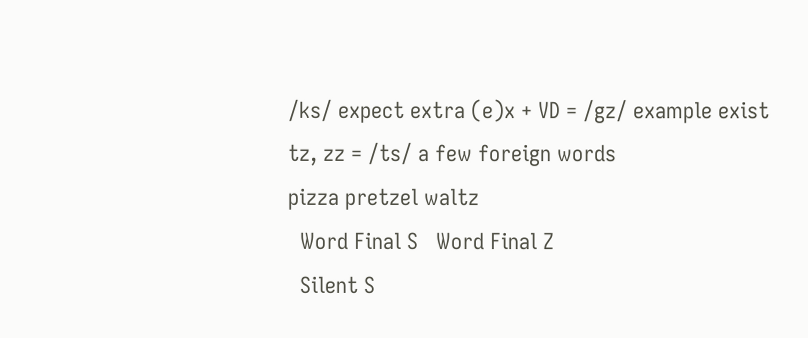/ks/ expect extra (e)x + VD = /gz/ example exist
tz, zz = /ts/ a few foreign words
pizza pretzel waltz
  Word Final S   Word Final Z
  Silent S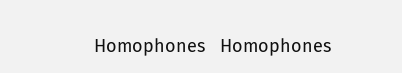Homophones   Homophones